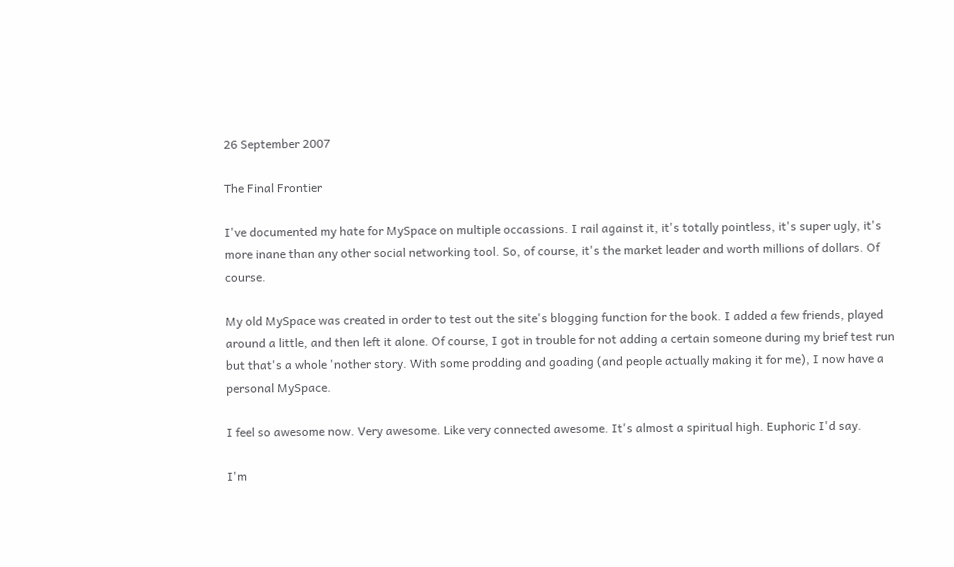26 September 2007

The Final Frontier

I've documented my hate for MySpace on multiple occassions. I rail against it, it's totally pointless, it's super ugly, it's more inane than any other social networking tool. So, of course, it's the market leader and worth millions of dollars. Of course.

My old MySpace was created in order to test out the site's blogging function for the book. I added a few friends, played around a little, and then left it alone. Of course, I got in trouble for not adding a certain someone during my brief test run but that's a whole 'nother story. With some prodding and goading (and people actually making it for me), I now have a personal MySpace.

I feel so awesome now. Very awesome. Like very connected awesome. It's almost a spiritual high. Euphoric I'd say.

I'm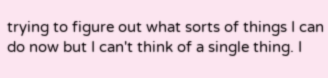trying to figure out what sorts of things I can do now but I can't think of a single thing. I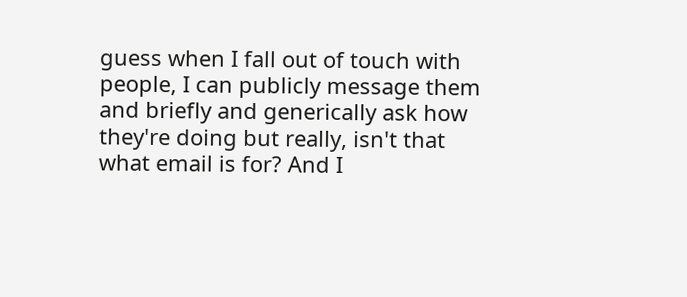guess when I fall out of touch with people, I can publicly message them and briefly and generically ask how they're doing but really, isn't that what email is for? And I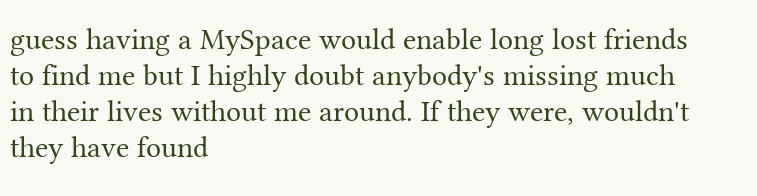guess having a MySpace would enable long lost friends to find me but I highly doubt anybody's missing much in their lives without me around. If they were, wouldn't they have found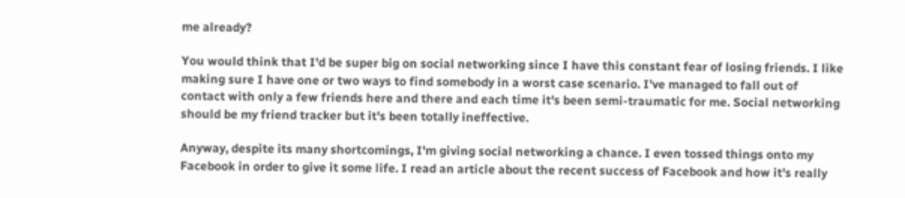me already?

You would think that I'd be super big on social networking since I have this constant fear of losing friends. I like making sure I have one or two ways to find somebody in a worst case scenario. I've managed to fall out of contact with only a few friends here and there and each time it's been semi-traumatic for me. Social networking should be my friend tracker but it's been totally ineffective.

Anyway, despite its many shortcomings, I'm giving social networking a chance. I even tossed things onto my Facebook in order to give it some life. I read an article about the recent success of Facebook and how it's really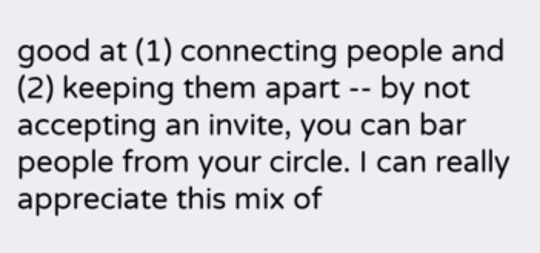good at (1) connecting people and (2) keeping them apart -- by not accepting an invite, you can bar people from your circle. I can really appreciate this mix of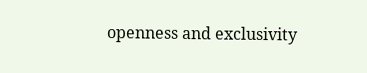openness and exclusivity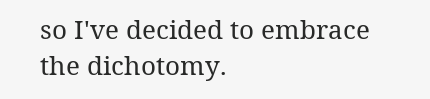so I've decided to embrace the dichotomy.